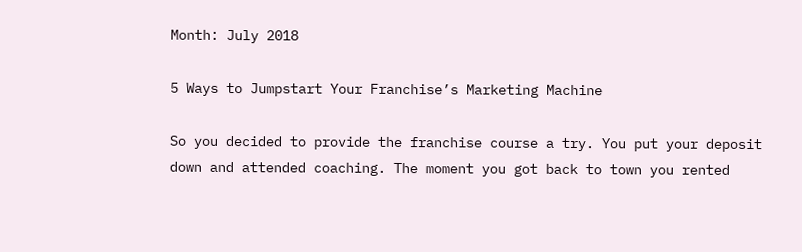Month: July 2018

5 Ways to Jumpstart Your Franchise’s Marketing Machine

So you decided to provide the franchise course a try. You put your deposit down and attended coaching. The moment you got back to town you rented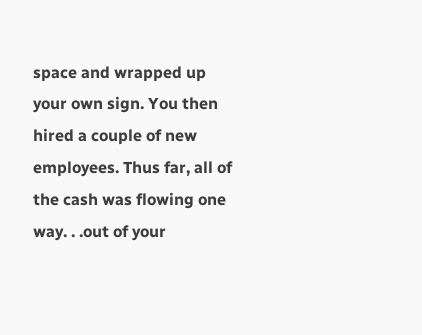space and wrapped up your own sign. You then hired a couple of new employees. Thus far, all of the cash was flowing one way. . .out of your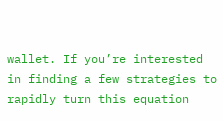wallet. If you’re interested in finding a few strategies to rapidly turn this equation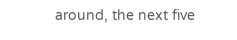around, the next five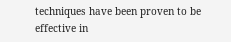techniques have been proven to be effective in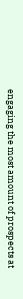engaging the most amount of prospects at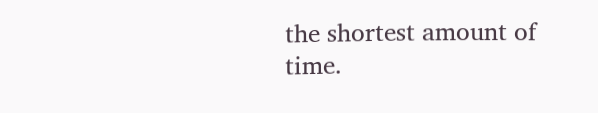the shortest amount of time.